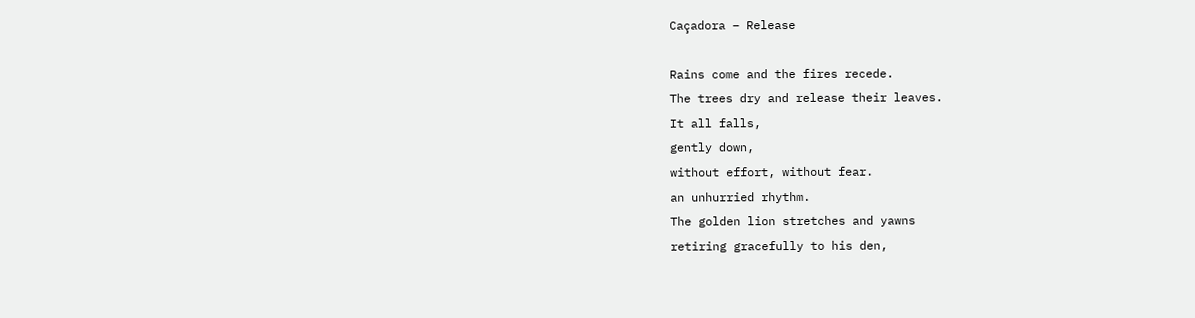Caçadora – Release

Rains come and the fires recede.
The trees dry and release their leaves.
It all falls,
gently down,
without effort, without fear.
an unhurried rhythm.
The golden lion stretches and yawns
retiring gracefully to his den,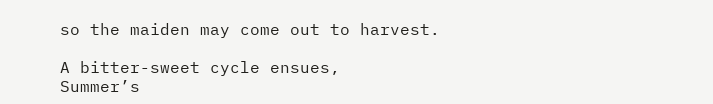so the maiden may come out to harvest.

A bitter-sweet cycle ensues,
Summer’s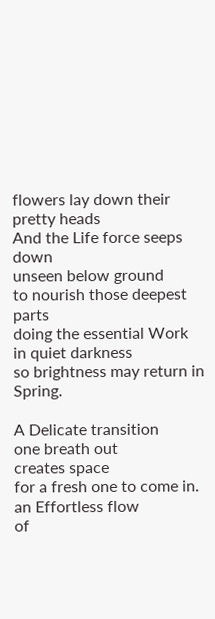flowers lay down their pretty heads
And the Life force seeps down
unseen below ground
to nourish those deepest parts
doing the essential Work
in quiet darkness
so brightness may return in Spring.

A Delicate transition
one breath out
creates space
for a fresh one to come in.
an Effortless flow
of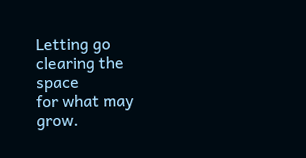Letting go
clearing the space
for what may grow.